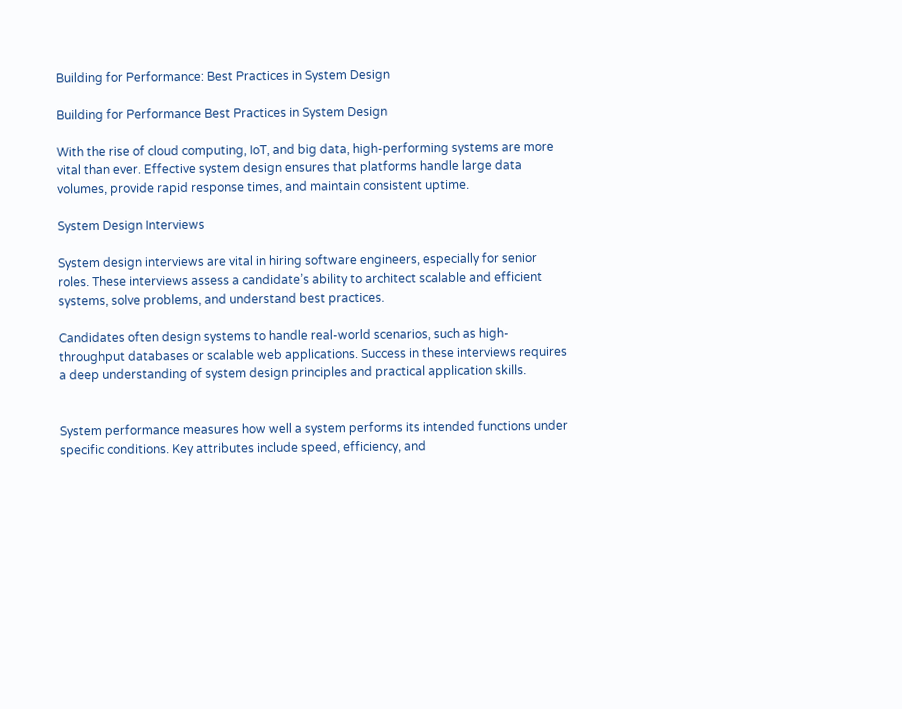Building for Performance: Best Practices in System Design

Building for Performance Best Practices in System Design

With the rise of cloud computing, IoT, and big data, high-performing systems are more vital than ever. Effective system design ensures that platforms handle large data volumes, provide rapid response times, and maintain consistent uptime.

System Design Interviews

System design interviews are vital in hiring software engineers, especially for senior roles. These interviews assess a candidate’s ability to architect scalable and efficient systems, solve problems, and understand best practices.

Candidates often design systems to handle real-world scenarios, such as high-throughput databases or scalable web applications. Success in these interviews requires a deep understanding of system design principles and practical application skills.


System performance measures how well a system performs its intended functions under specific conditions. Key attributes include speed, efficiency, and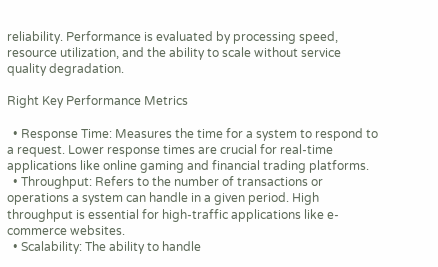reliability. Performance is evaluated by processing speed, resource utilization, and the ability to scale without service quality degradation.

Right Key Performance Metrics

  • Response Time: Measures the time for a system to respond to a request. Lower response times are crucial for real-time applications like online gaming and financial trading platforms.
  • Throughput: Refers to the number of transactions or operations a system can handle in a given period. High throughput is essential for high-traffic applications like e-commerce websites.
  • Scalability: The ability to handle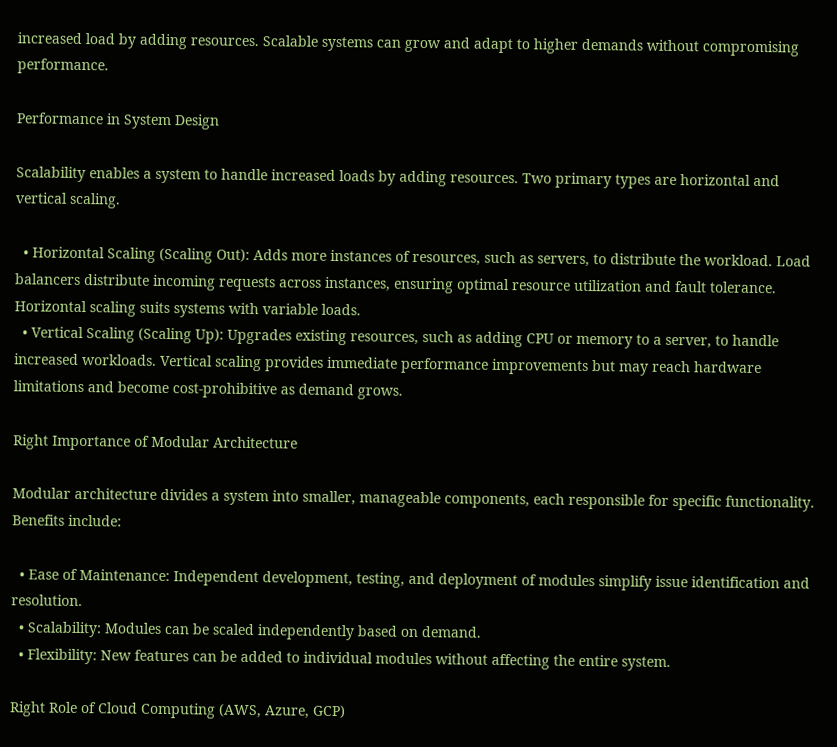increased load by adding resources. Scalable systems can grow and adapt to higher demands without compromising performance.

Performance in System Design

Scalability enables a system to handle increased loads by adding resources. Two primary types are horizontal and vertical scaling.

  • Horizontal Scaling (Scaling Out): Adds more instances of resources, such as servers, to distribute the workload. Load balancers distribute incoming requests across instances, ensuring optimal resource utilization and fault tolerance. Horizontal scaling suits systems with variable loads.
  • Vertical Scaling (Scaling Up): Upgrades existing resources, such as adding CPU or memory to a server, to handle increased workloads. Vertical scaling provides immediate performance improvements but may reach hardware limitations and become cost-prohibitive as demand grows.

Right Importance of Modular Architecture

Modular architecture divides a system into smaller, manageable components, each responsible for specific functionality. Benefits include:

  • Ease of Maintenance: Independent development, testing, and deployment of modules simplify issue identification and resolution.
  • Scalability: Modules can be scaled independently based on demand.
  • Flexibility: New features can be added to individual modules without affecting the entire system.

Right Role of Cloud Computing (AWS, Azure, GCP)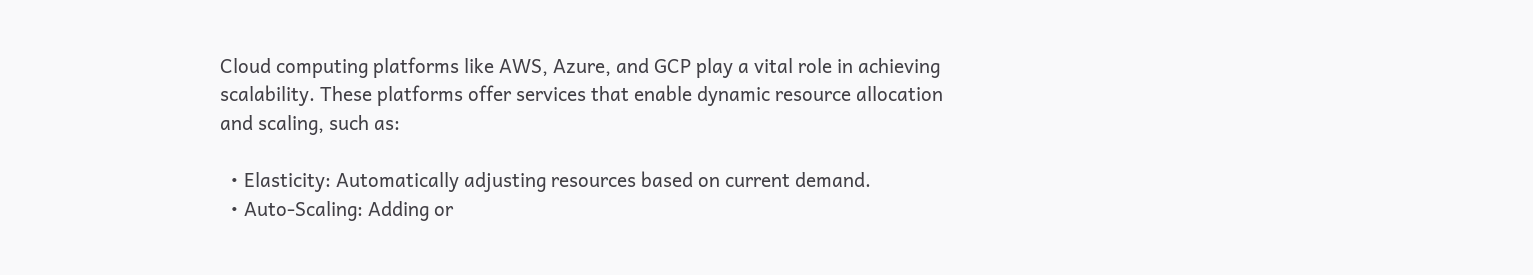Cloud computing platforms like AWS, Azure, and GCP play a vital role in achieving scalability. These platforms offer services that enable dynamic resource allocation and scaling, such as:

  • Elasticity: Automatically adjusting resources based on current demand.
  • Auto-Scaling: Adding or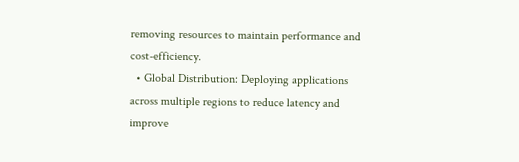removing resources to maintain performance and cost-efficiency.
  • Global Distribution: Deploying applications across multiple regions to reduce latency and improve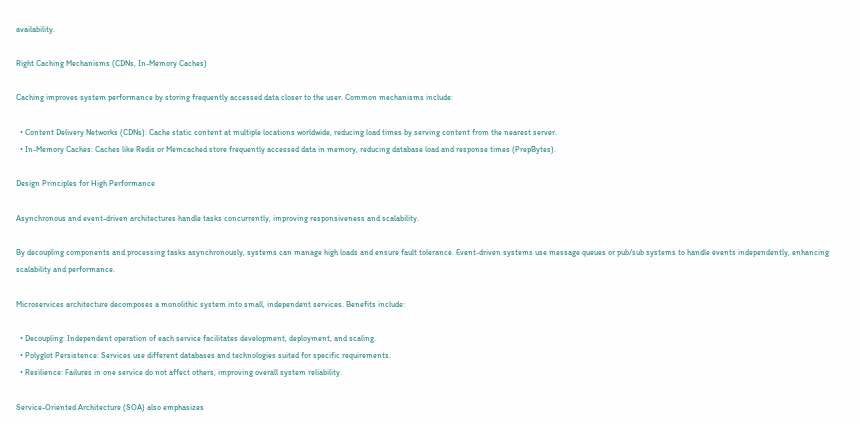availability.

Right Caching Mechanisms (CDNs, In-Memory Caches)

Caching improves system performance by storing frequently accessed data closer to the user. Common mechanisms include:

  • Content Delivery Networks (CDNs): Cache static content at multiple locations worldwide, reducing load times by serving content from the nearest server.
  • In-Memory Caches: Caches like Redis or Memcached store frequently accessed data in memory, reducing database load and response times (PrepBytes).

Design Principles for High Performance

Asynchronous and event-driven architectures handle tasks concurrently, improving responsiveness and scalability.

By decoupling components and processing tasks asynchronously, systems can manage high loads and ensure fault tolerance. Event-driven systems use message queues or pub/sub systems to handle events independently, enhancing scalability and performance.

Microservices architecture decomposes a monolithic system into small, independent services. Benefits include:

  • Decoupling: Independent operation of each service facilitates development, deployment, and scaling.
  • Polyglot Persistence: Services use different databases and technologies suited for specific requirements.
  • Resilience: Failures in one service do not affect others, improving overall system reliability.

Service-Oriented Architecture (SOA) also emphasizes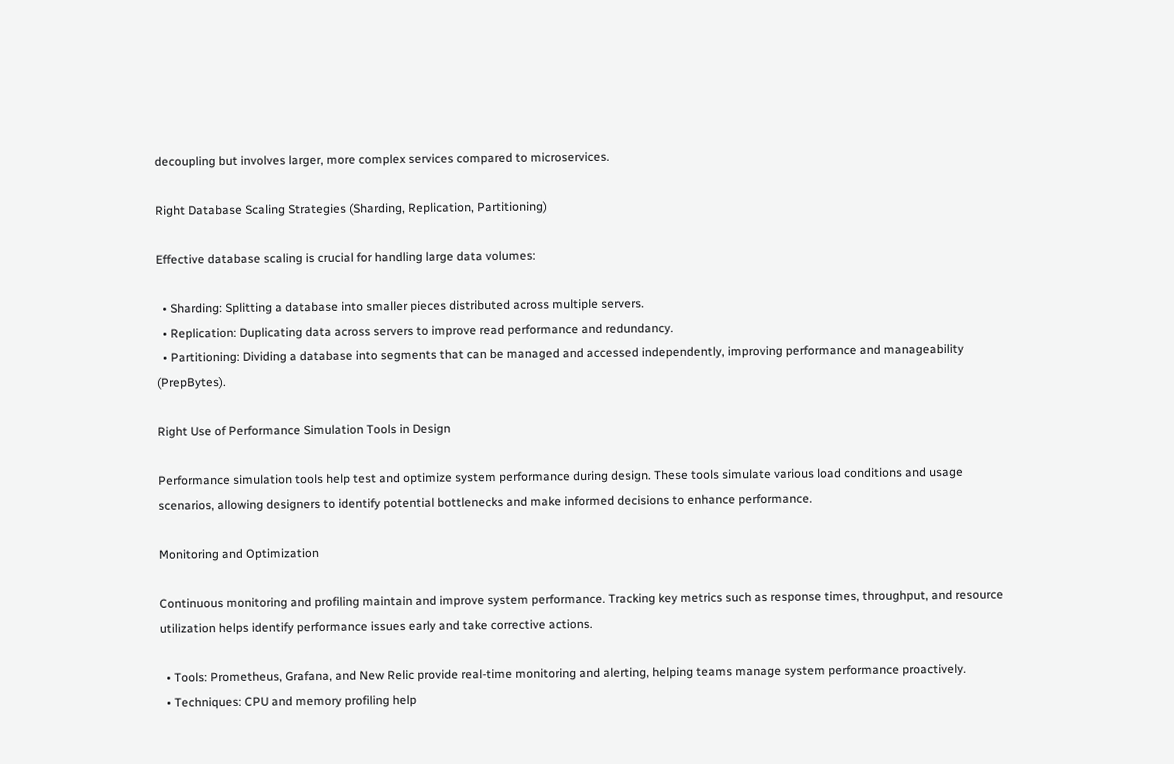decoupling but involves larger, more complex services compared to microservices.

Right Database Scaling Strategies (Sharding, Replication, Partitioning)

Effective database scaling is crucial for handling large data volumes:

  • Sharding: Splitting a database into smaller pieces distributed across multiple servers.
  • Replication: Duplicating data across servers to improve read performance and redundancy.
  • Partitioning: Dividing a database into segments that can be managed and accessed independently, improving performance and manageability (PrepBytes).

Right Use of Performance Simulation Tools in Design

Performance simulation tools help test and optimize system performance during design. These tools simulate various load conditions and usage scenarios, allowing designers to identify potential bottlenecks and make informed decisions to enhance performance.

Monitoring and Optimization

Continuous monitoring and profiling maintain and improve system performance. Tracking key metrics such as response times, throughput, and resource utilization helps identify performance issues early and take corrective actions.

  • Tools: Prometheus, Grafana, and New Relic provide real-time monitoring and alerting, helping teams manage system performance proactively.
  • Techniques: CPU and memory profiling help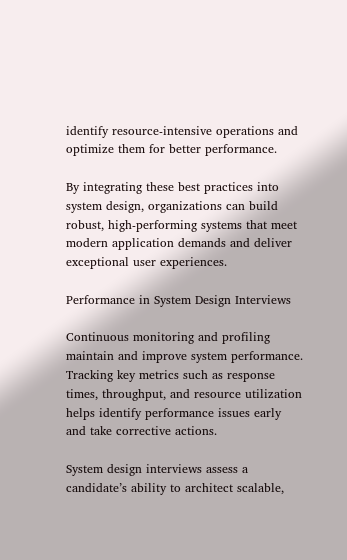identify resource-intensive operations and optimize them for better performance.

By integrating these best practices into system design, organizations can build robust, high-performing systems that meet modern application demands and deliver exceptional user experiences.

Performance in System Design Interviews

Continuous monitoring and profiling maintain and improve system performance. Tracking key metrics such as response times, throughput, and resource utilization helps identify performance issues early and take corrective actions.

System design interviews assess a candidate’s ability to architect scalable,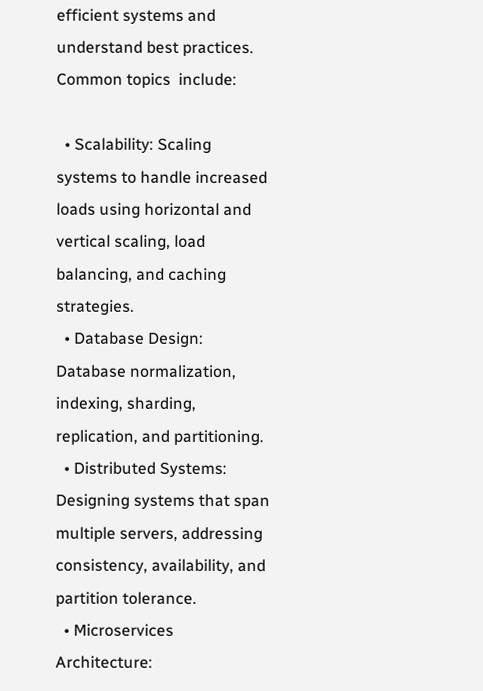efficient systems and understand best practices. Common topics  include:

  • Scalability: Scaling systems to handle increased loads using horizontal and vertical scaling, load balancing, and caching strategies.
  • Database Design: Database normalization, indexing, sharding, replication, and partitioning.
  • Distributed Systems: Designing systems that span multiple servers, addressing consistency, availability, and partition tolerance.
  • Microservices Architecture: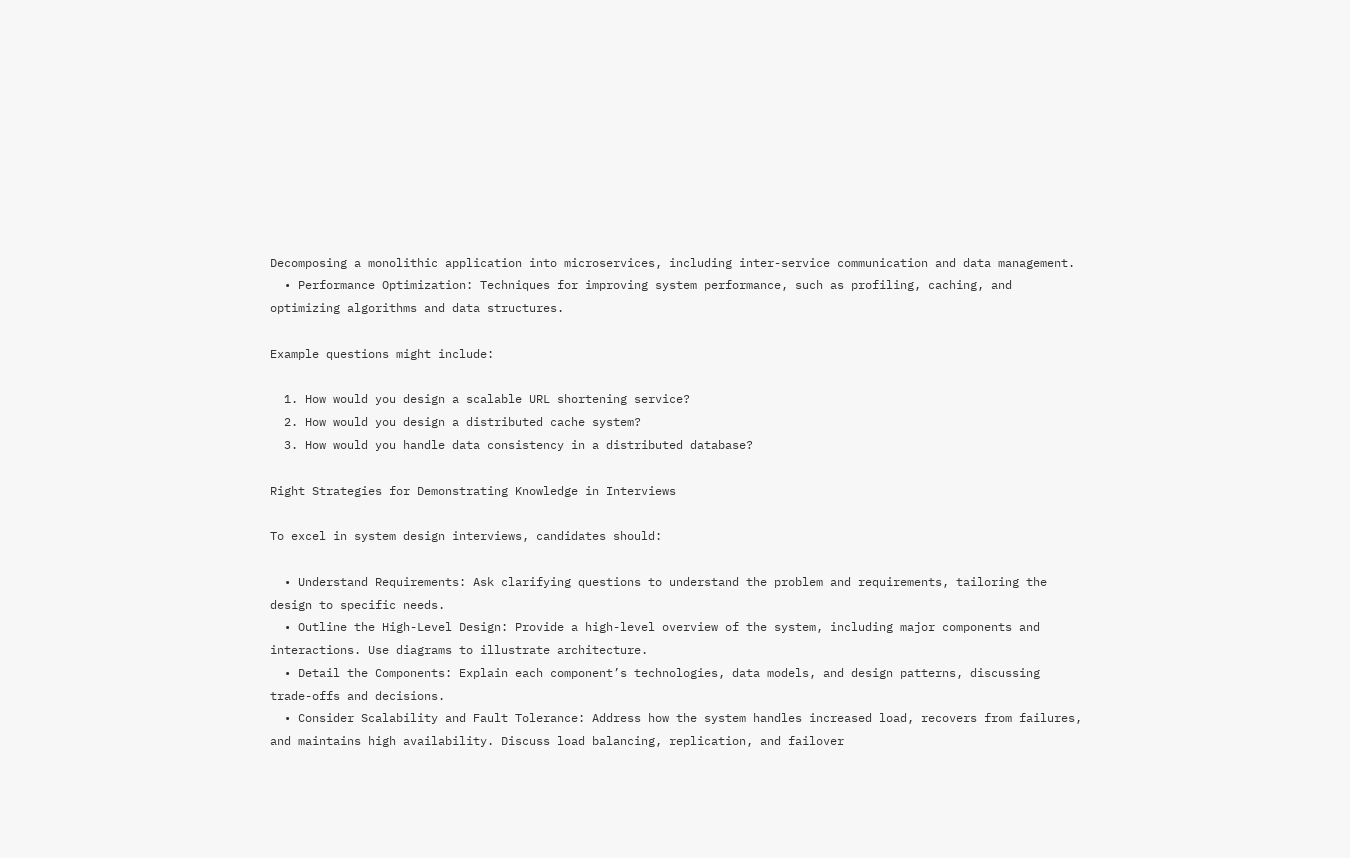Decomposing a monolithic application into microservices, including inter-service communication and data management.
  • Performance Optimization: Techniques for improving system performance, such as profiling, caching, and optimizing algorithms and data structures.

Example questions might include:

  1. How would you design a scalable URL shortening service?
  2. How would you design a distributed cache system?
  3. How would you handle data consistency in a distributed database?

Right Strategies for Demonstrating Knowledge in Interviews

To excel in system design interviews, candidates should:

  • Understand Requirements: Ask clarifying questions to understand the problem and requirements, tailoring the design to specific needs.
  • Outline the High-Level Design: Provide a high-level overview of the system, including major components and interactions. Use diagrams to illustrate architecture.
  • Detail the Components: Explain each component’s technologies, data models, and design patterns, discussing trade-offs and decisions.
  • Consider Scalability and Fault Tolerance: Address how the system handles increased load, recovers from failures, and maintains high availability. Discuss load balancing, replication, and failover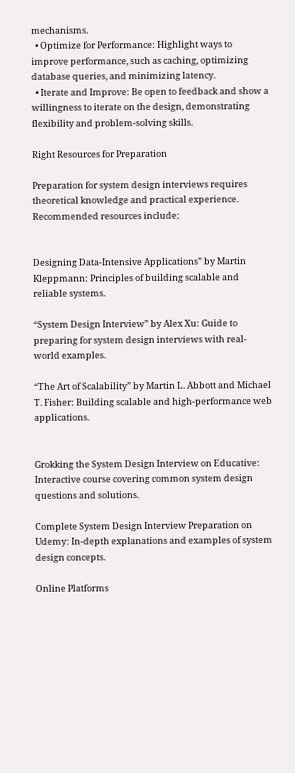mechanisms.
  • Optimize for Performance: Highlight ways to improve performance, such as caching, optimizing database queries, and minimizing latency.
  • Iterate and Improve: Be open to feedback and show a willingness to iterate on the design, demonstrating flexibility and problem-solving skills.

Right Resources for Preparation

Preparation for system design interviews requires theoretical knowledge and practical experience. Recommended resources include:


Designing Data-Intensive Applications” by Martin Kleppmann: Principles of building scalable and reliable systems.

“System Design Interview” by Alex Xu: Guide to preparing for system design interviews with real-world examples.

“The Art of Scalability” by Martin L. Abbott and Michael T. Fisher: Building scalable and high-performance web applications.


Grokking the System Design Interview on Educative: Interactive course covering common system design questions and solutions.

Complete System Design Interview Preparation on Udemy: In-depth explanations and examples of system design concepts.

Online Platforms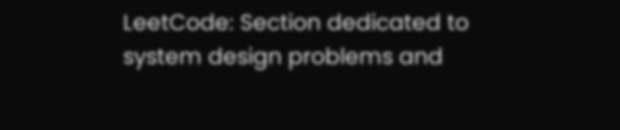LeetCode: Section dedicated to system design problems and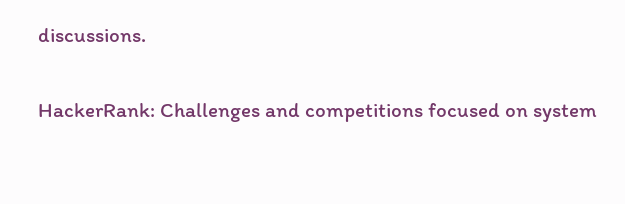discussions.

HackerRank: Challenges and competitions focused on system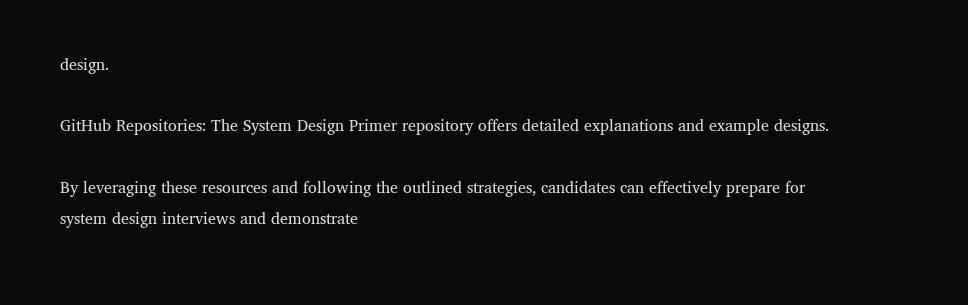design.

GitHub Repositories: The System Design Primer repository offers detailed explanations and example designs.

By leveraging these resources and following the outlined strategies, candidates can effectively prepare for system design interviews and demonstrate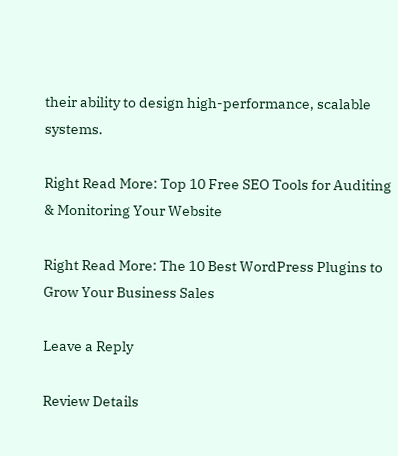their ability to design high-performance, scalable systems.

Right Read More: Top 10 Free SEO Tools for Auditing & Monitoring Your Website

Right Read More: The 10 Best WordPress Plugins to Grow Your Business Sales

Leave a Reply

Review Details